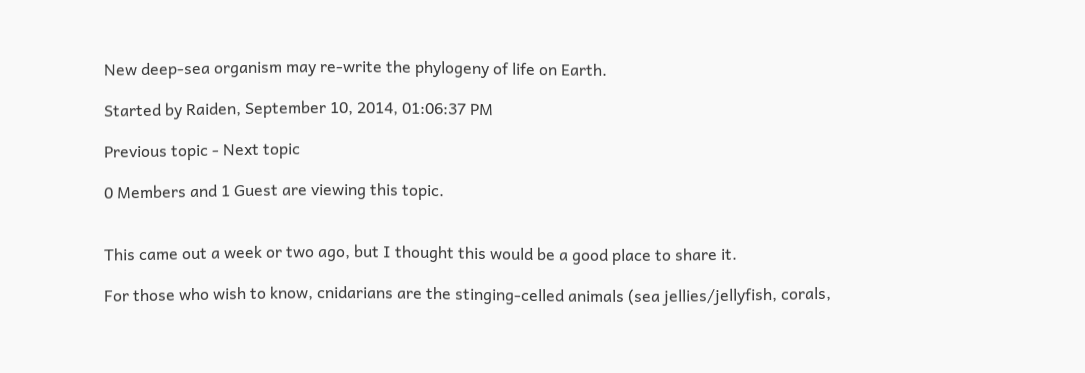New deep-sea organism may re-write the phylogeny of life on Earth.

Started by Raiden, September 10, 2014, 01:06:37 PM

Previous topic - Next topic

0 Members and 1 Guest are viewing this topic.


This came out a week or two ago, but I thought this would be a good place to share it.

For those who wish to know, cnidarians are the stinging-celled animals (sea jellies/jellyfish, corals,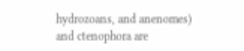hydrozoans, and anenomes) and ctenophora are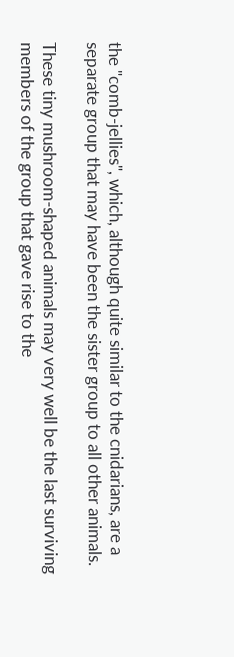the "comb-jellies", which, although quite similar to the cnidarians, are a separate group that may have been the sister group to all other animals.

These tiny mushroom-shaped animals may very well be the last surviving members of the group that gave rise to the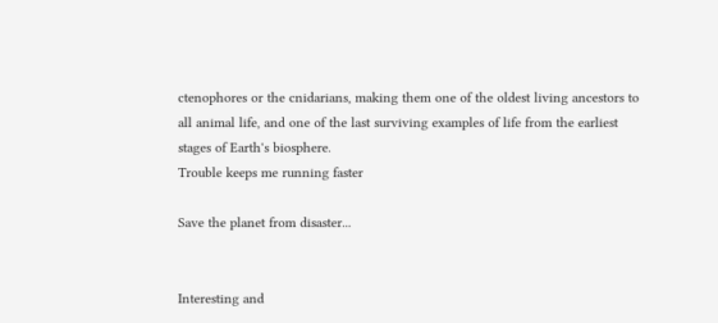ctenophores or the cnidarians, making them one of the oldest living ancestors to all animal life, and one of the last surviving examples of life from the earliest stages of Earth's biosphere.
Trouble keeps me running faster

Save the planet from disaster...


Interesting and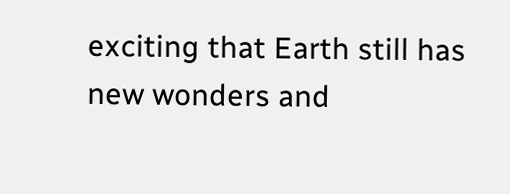exciting that Earth still has new wonders and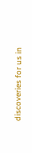discoveries for us in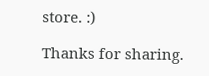store. :)

Thanks for sharing.